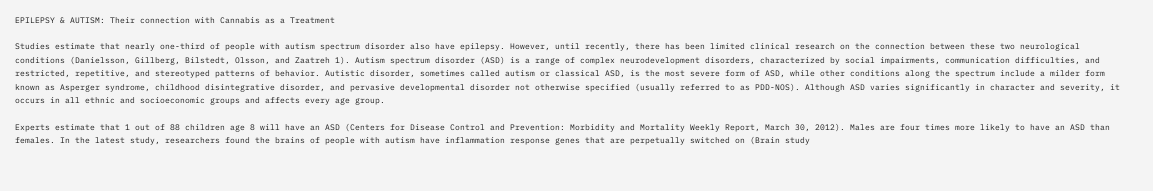EPILEPSY & AUTISM: Their connection with Cannabis as a Treatment

Studies estimate that nearly one-third of people with autism spectrum disorder also have epilepsy. However, until recently, there has been limited clinical research on the connection between these two neurological conditions (Danielsson, Gillberg, Bilstedt, Olsson, and Zaatreh 1). Autism spectrum disorder (ASD) is a range of complex neurodevelopment disorders, characterized by social impairments, communication difficulties, and restricted, repetitive, and stereotyped patterns of behavior. Autistic disorder, sometimes called autism or classical ASD, is the most severe form of ASD, while other conditions along the spectrum include a milder form known as Asperger syndrome, childhood disintegrative disorder, and pervasive developmental disorder not otherwise specified (usually referred to as PDD-NOS). Although ASD varies significantly in character and severity, it occurs in all ethnic and socioeconomic groups and affects every age group.

Experts estimate that 1 out of 88 children age 8 will have an ASD (Centers for Disease Control and Prevention: Morbidity and Mortality Weekly Report, March 30, 2012). Males are four times more likely to have an ASD than females. In the latest study, researchers found the brains of people with autism have inflammation response genes that are perpetually switched on (Brain study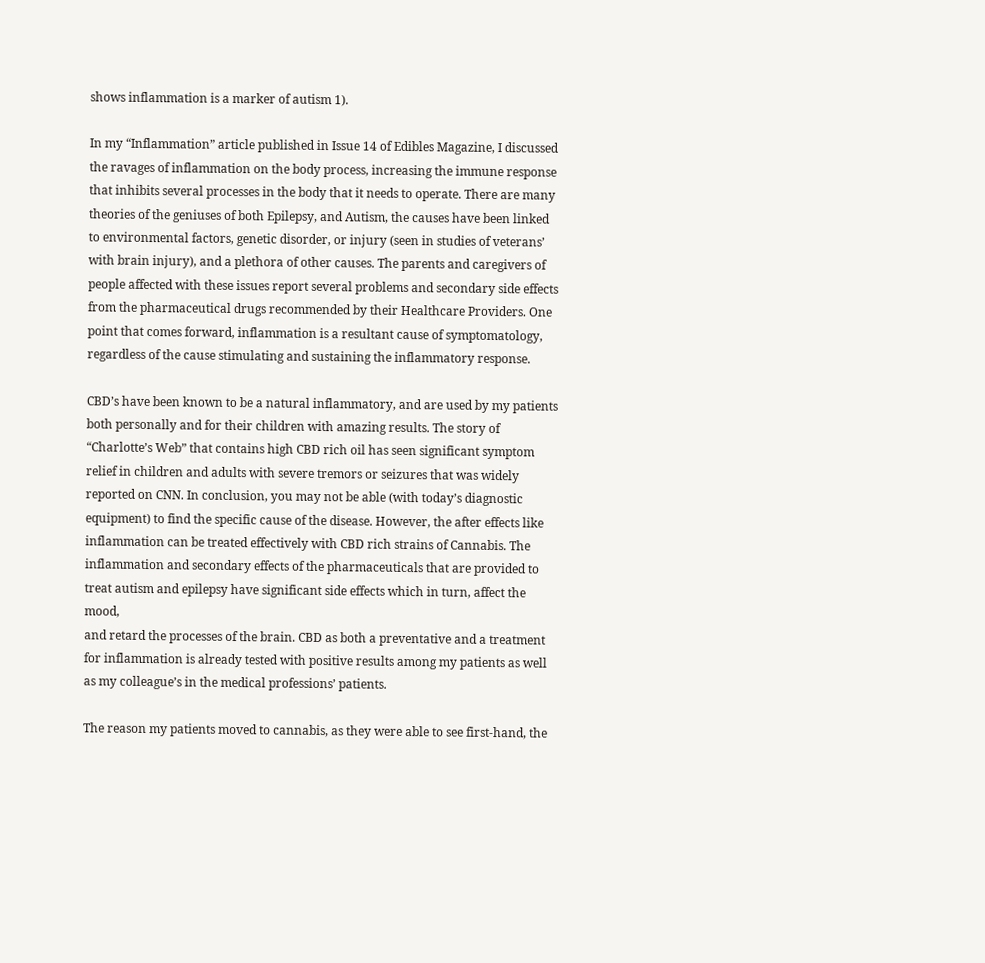shows inflammation is a marker of autism 1).

In my “Inflammation” article published in Issue 14 of Edibles Magazine, I discussed the ravages of inflammation on the body process, increasing the immune response that inhibits several processes in the body that it needs to operate. There are many theories of the geniuses of both Epilepsy, and Autism, the causes have been linked to environmental factors, genetic disorder, or injury (seen in studies of veterans’ with brain injury), and a plethora of other causes. The parents and caregivers of people affected with these issues report several problems and secondary side effects from the pharmaceutical drugs recommended by their Healthcare Providers. One point that comes forward, inflammation is a resultant cause of symptomatology, regardless of the cause stimulating and sustaining the inflammatory response.

CBD’s have been known to be a natural inflammatory, and are used by my patients both personally and for their children with amazing results. The story of “Charlotte’s Web” that contains high CBD rich oil has seen significant symptom relief in children and adults with severe tremors or seizures that was widely reported on CNN. In conclusion, you may not be able (with today’s diagnostic equipment) to find the specific cause of the disease. However, the after effects like inflammation can be treated effectively with CBD rich strains of Cannabis. The inflammation and secondary effects of the pharmaceuticals that are provided to treat autism and epilepsy have significant side effects which in turn, affect the mood,
and retard the processes of the brain. CBD as both a preventative and a treatment
for inflammation is already tested with positive results among my patients as well as my colleague’s in the medical professions’ patients.

The reason my patients moved to cannabis, as they were able to see first-hand, the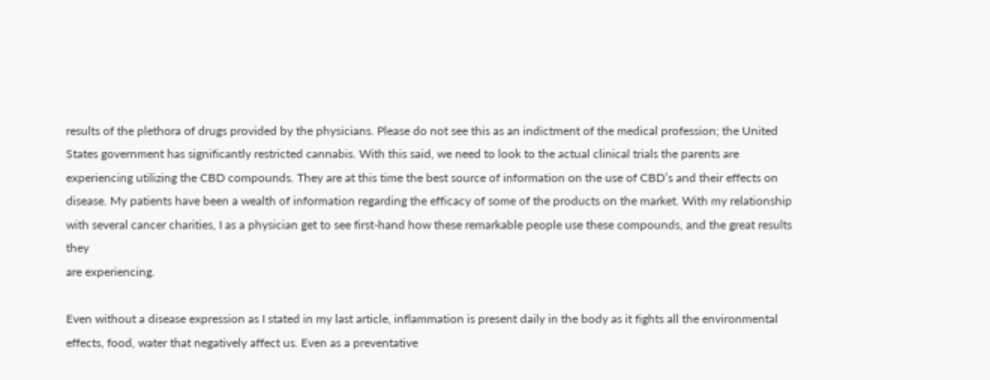results of the plethora of drugs provided by the physicians. Please do not see this as an indictment of the medical profession; the United States government has significantly restricted cannabis. With this said, we need to look to the actual clinical trials the parents are experiencing utilizing the CBD compounds. They are at this time the best source of information on the use of CBD’s and their effects on disease. My patients have been a wealth of information regarding the efficacy of some of the products on the market. With my relationship with several cancer charities, I as a physician get to see first-hand how these remarkable people use these compounds, and the great results they
are experiencing.

Even without a disease expression as I stated in my last article, inflammation is present daily in the body as it fights all the environmental effects, food, water that negatively affect us. Even as a preventative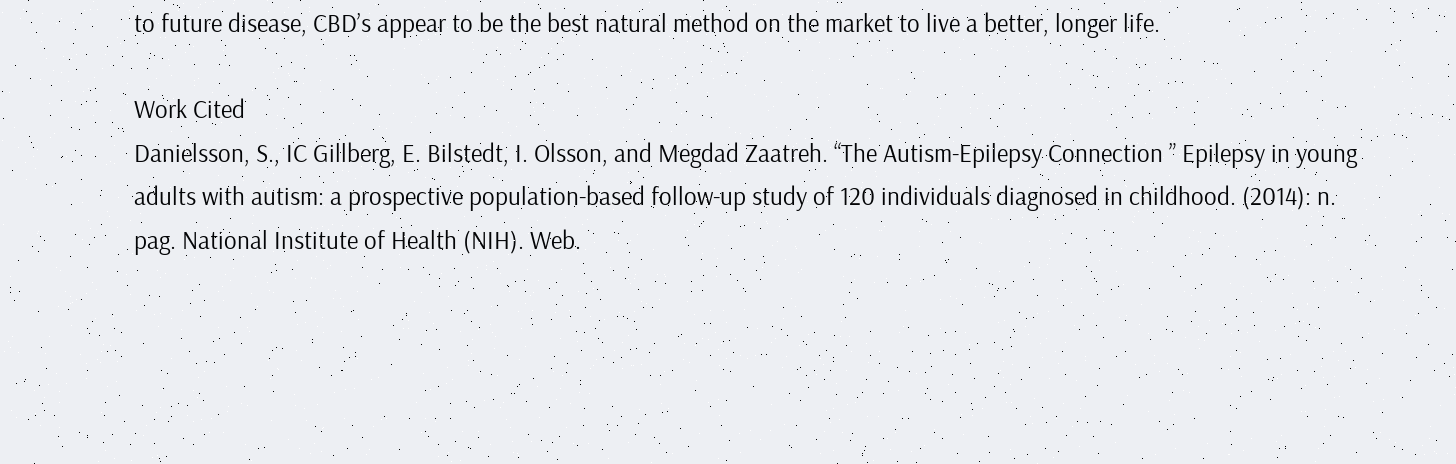to future disease, CBD’s appear to be the best natural method on the market to live a better, longer life.

Work Cited
Danielsson, S., IC Gillberg, E. Bilstedt, I. Olsson, and Megdad Zaatreh. “The Autism-Epilepsy Connection ” Epilepsy in young adults with autism: a prospective population-based follow-up study of 120 individuals diagnosed in childhood. (2014): n. pag. National Institute of Health (NIH). Web.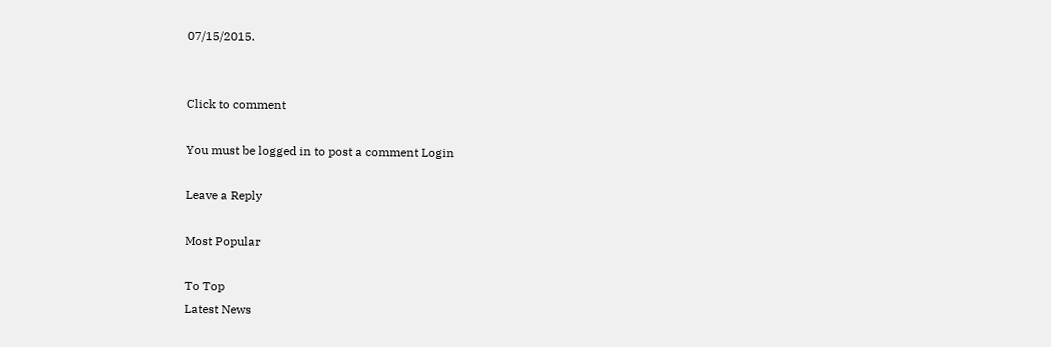07/15/2015.


Click to comment

You must be logged in to post a comment Login

Leave a Reply

Most Popular

To Top
Latest News